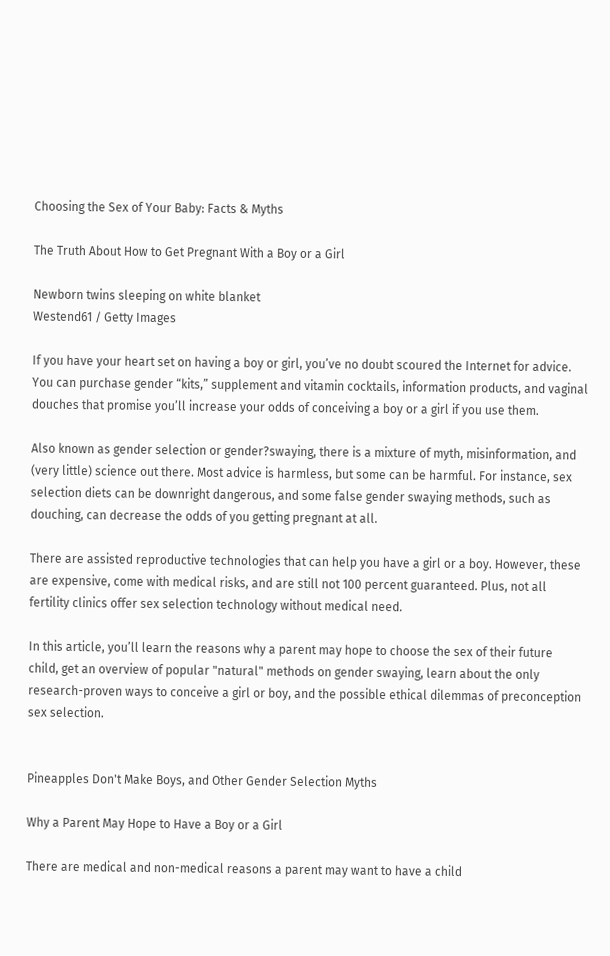Choosing the Sex of Your Baby: Facts & Myths

The Truth About How to Get Pregnant With a Boy or a Girl

Newborn twins sleeping on white blanket
Westend61 / Getty Images

If you have your heart set on having a boy or girl, you’ve no doubt scoured the Internet for advice. You can purchase gender “kits,” supplement and vitamin cocktails, information products, and vaginal douches that promise you’ll increase your odds of conceiving a boy or a girl if you use them.

Also known as gender selection or gender?swaying, there is a mixture of myth, misinformation, and (very little) science out there. Most advice is harmless, but some can be harmful. For instance, sex selection diets can be downright dangerous, and some false gender swaying methods, such as douching, can decrease the odds of you getting pregnant at all.

There are assisted reproductive technologies that can help you have a girl or a boy. However, these are expensive, come with medical risks, and are still not 100 percent guaranteed. Plus, not all fertility clinics offer sex selection technology without medical need.

In this article, you’ll learn the reasons why a parent may hope to choose the sex of their future child, get an overview of popular "natural" methods on gender swaying, learn about the only research-proven ways to conceive a girl or boy, and the possible ethical dilemmas of preconception sex selection.


Pineapples Don't Make Boys, and Other Gender Selection Myths

Why a Parent May Hope to Have a Boy or a Girl

There are medical and non-medical reasons a parent may want to have a child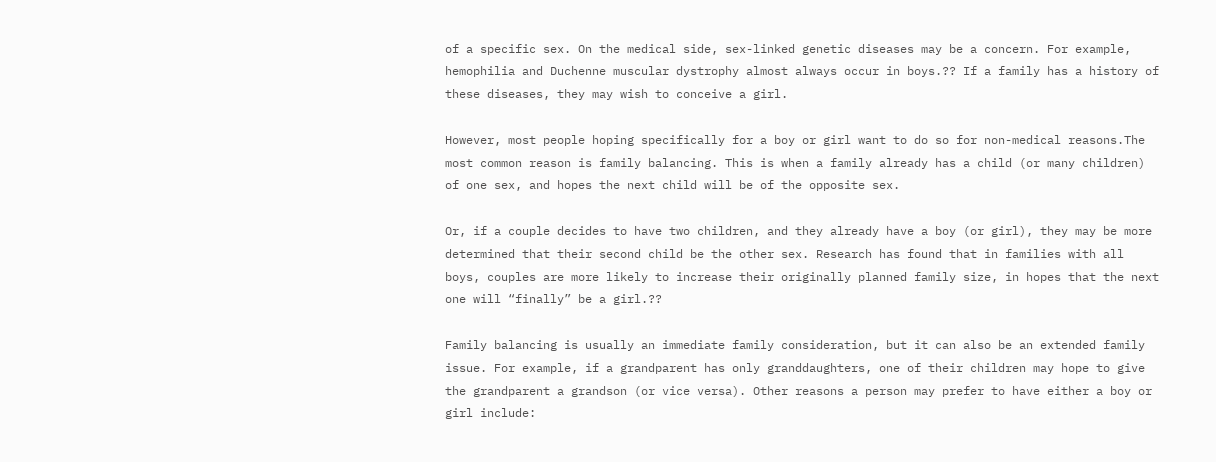of a specific sex. On the medical side, sex-linked genetic diseases may be a concern. For example, hemophilia and Duchenne muscular dystrophy almost always occur in boys.?? If a family has a history of these diseases, they may wish to conceive a girl.

However, most people hoping specifically for a boy or girl want to do so for non-medical reasons.The most common reason is family balancing. This is when a family already has a child (or many children) of one sex, and hopes the next child will be of the opposite sex.

Or, if a couple decides to have two children, and they already have a boy (or girl), they may be more determined that their second child be the other sex. Research has found that in families with all boys, couples are more likely to increase their originally planned family size, in hopes that the next one will “finally” be a girl.??

Family balancing is usually an immediate family consideration, but it can also be an extended family issue. For example, if a grandparent has only granddaughters, one of their children may hope to give the grandparent a grandson (or vice versa). Other reasons a person may prefer to have either a boy or girl include: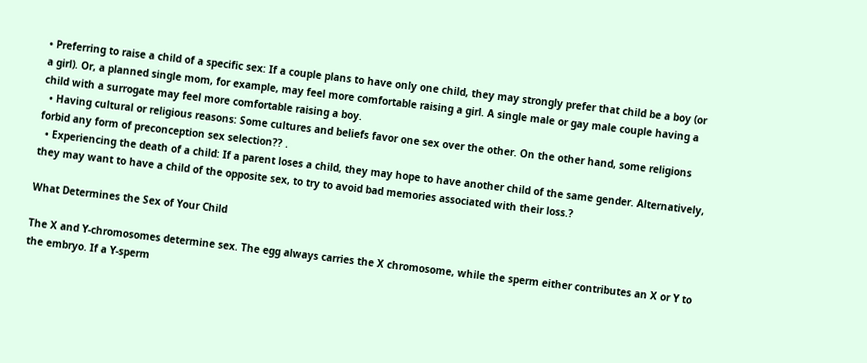• Preferring to raise a child of a specific sex: If a couple plans to have only one child, they may strongly prefer that child be a boy (or a girl). Or, a planned single mom, for example, may feel more comfortable raising a girl. A single male or gay male couple having a child with a surrogate may feel more comfortable raising a boy.
  • Having cultural or religious reasons: Some cultures and beliefs favor one sex over the other. On the other hand, some religions forbid any form of preconception sex selection?? .
  • Experiencing the death of a child: If a parent loses a child, they may hope to have another child of the same gender. Alternatively, they may want to have a child of the opposite sex, to try to avoid bad memories associated with their loss.?

What Determines the Sex of Your Child

The X and Y-chromosomes determine sex. The egg always carries the X chromosome, while the sperm either contributes an X or Y to the embryo. If a Y-sperm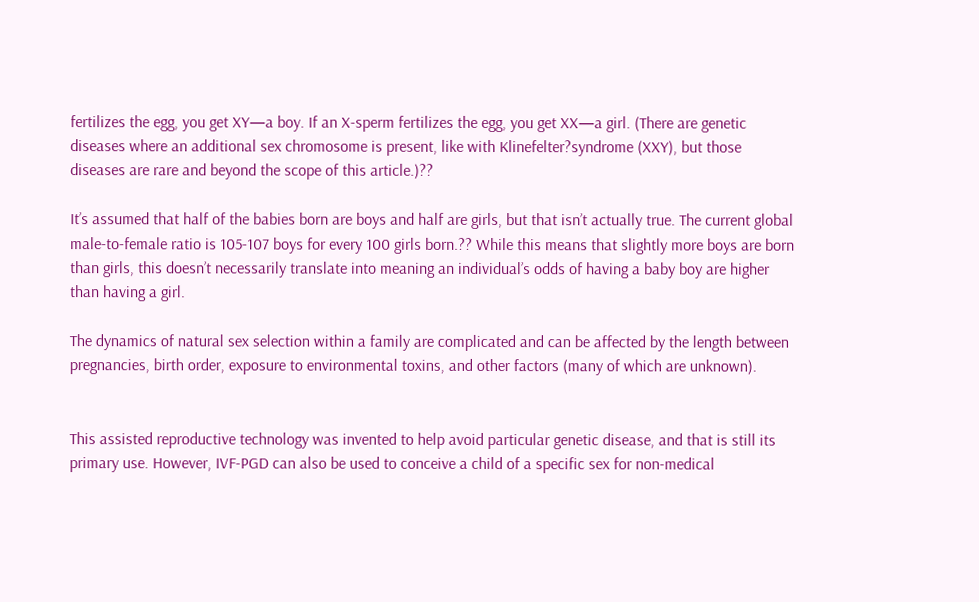fertilizes the egg, you get XY—a boy. If an X-sperm fertilizes the egg, you get XX—a girl. (There are genetic diseases where an additional sex chromosome is present, like with Klinefelter?syndrome (XXY), but those diseases are rare and beyond the scope of this article.)??

It’s assumed that half of the babies born are boys and half are girls, but that isn’t actually true. The current global male-to-female ratio is 105-107 boys for every 100 girls born.?? While this means that slightly more boys are born than girls, this doesn’t necessarily translate into meaning an individual’s odds of having a baby boy are higher than having a girl.

The dynamics of natural sex selection within a family are complicated and can be affected by the length between pregnancies, birth order, exposure to environmental toxins, and other factors (many of which are unknown).


This assisted reproductive technology was invented to help avoid particular genetic disease, and that is still its primary use. However, IVF-PGD can also be used to conceive a child of a specific sex for non-medical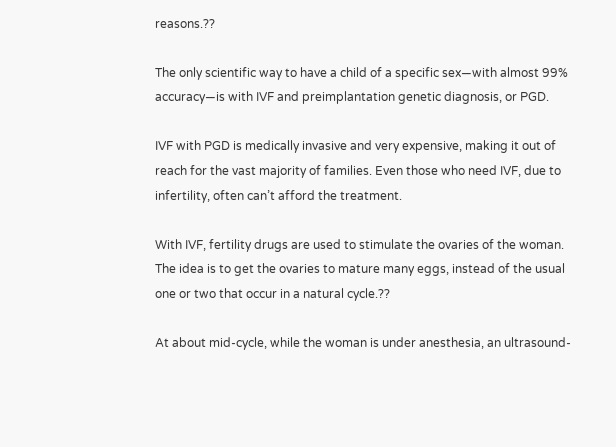reasons.??

The only scientific way to have a child of a specific sex—with almost 99% accuracy—is with IVF and preimplantation genetic diagnosis, or PGD.

IVF with PGD is medically invasive and very expensive, making it out of reach for the vast majority of families. Even those who need IVF, due to infertility, often can’t afford the treatment.

With IVF, fertility drugs are used to stimulate the ovaries of the woman. The idea is to get the ovaries to mature many eggs, instead of the usual one or two that occur in a natural cycle.??

At about mid-cycle, while the woman is under anesthesia, an ultrasound-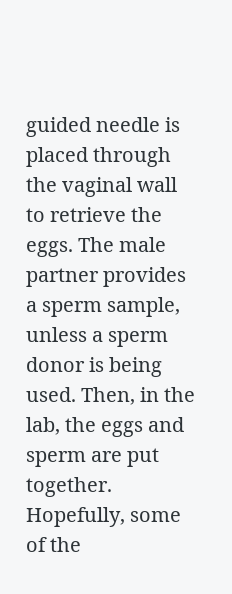guided needle is placed through the vaginal wall to retrieve the eggs. The male partner provides a sperm sample, unless a sperm donor is being used. Then, in the lab, the eggs and sperm are put together. Hopefully, some of the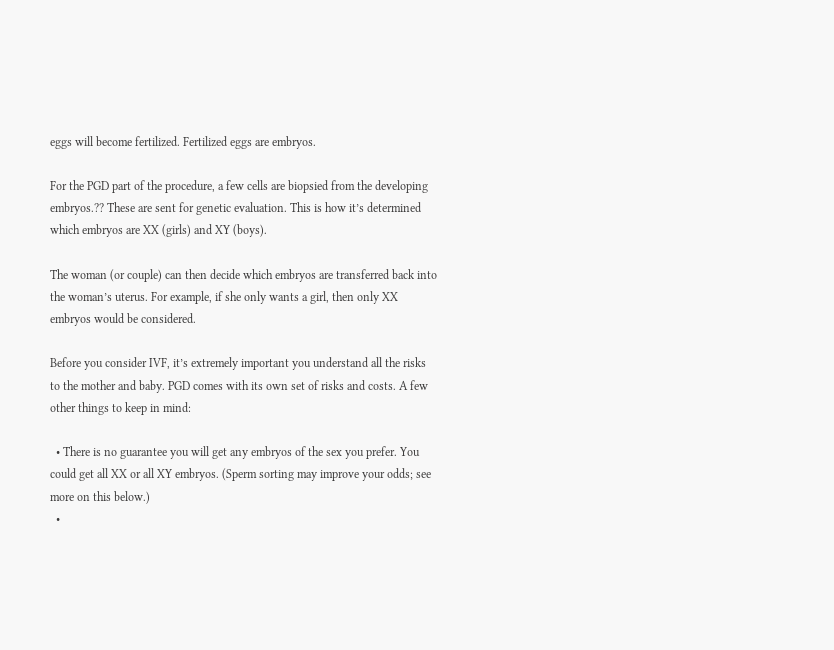eggs will become fertilized. Fertilized eggs are embryos.

For the PGD part of the procedure, a few cells are biopsied from the developing embryos.?? These are sent for genetic evaluation. This is how it’s determined which embryos are XX (girls) and XY (boys).

The woman (or couple) can then decide which embryos are transferred back into the woman’s uterus. For example, if she only wants a girl, then only XX embryos would be considered.

Before you consider IVF, it’s extremely important you understand all the risks to the mother and baby. PGD comes with its own set of risks and costs. A few other things to keep in mind:

  • There is no guarantee you will get any embryos of the sex you prefer. You could get all XX or all XY embryos. (Sperm sorting may improve your odds; see more on this below.)
  •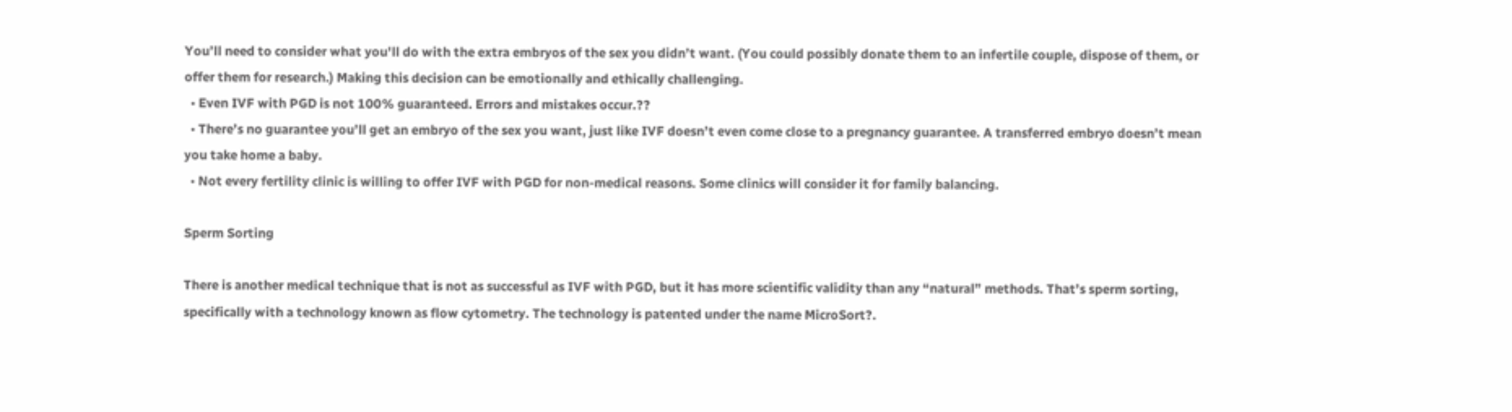You’ll need to consider what you'll do with the extra embryos of the sex you didn’t want. (You could possibly donate them to an infertile couple, dispose of them, or offer them for research.) Making this decision can be emotionally and ethically challenging.
  • Even IVF with PGD is not 100% guaranteed. Errors and mistakes occur.??
  • There’s no guarantee you’ll get an embryo of the sex you want, just like IVF doesn’t even come close to a pregnancy guarantee. A transferred embryo doesn’t mean you take home a baby.
  • Not every fertility clinic is willing to offer IVF with PGD for non-medical reasons. Some clinics will consider it for family balancing.

Sperm Sorting

There is another medical technique that is not as successful as IVF with PGD, but it has more scientific validity than any “natural” methods. That’s sperm sorting, specifically with a technology known as flow cytometry. The technology is patented under the name MicroSort?.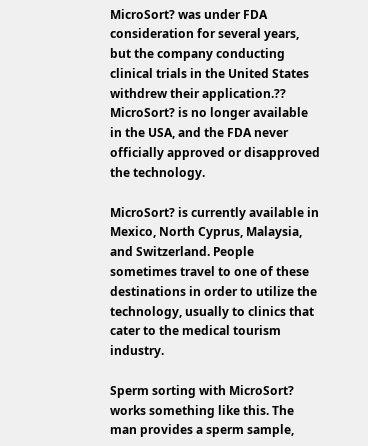MicroSort? was under FDA consideration for several years, but the company conducting clinical trials in the United States withdrew their application.?? MicroSort? is no longer available in the USA, and the FDA never officially approved or disapproved the technology.

MicroSort? is currently available in Mexico, North Cyprus, Malaysia, and Switzerland. People sometimes travel to one of these destinations in order to utilize the technology, usually to clinics that cater to the medical tourism industry.

Sperm sorting with MicroSort? works something like this. The man provides a sperm sample,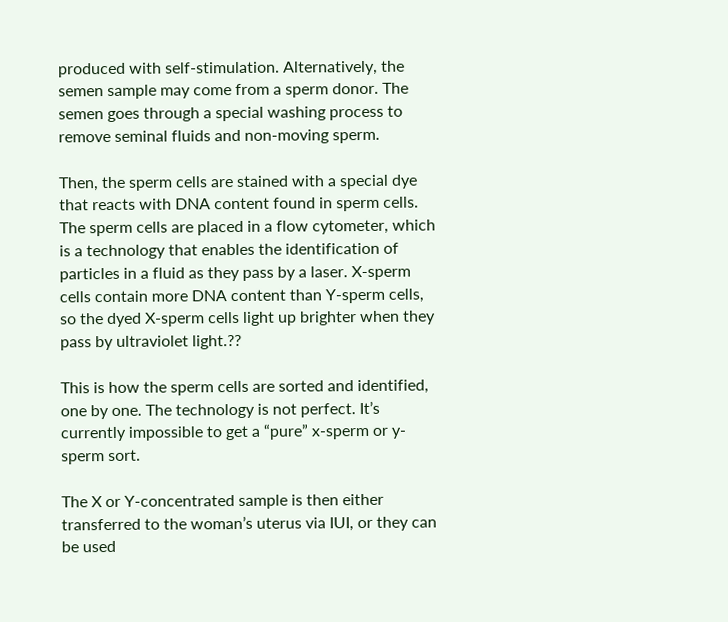produced with self-stimulation. Alternatively, the semen sample may come from a sperm donor. The semen goes through a special washing process to remove seminal fluids and non-moving sperm.

Then, the sperm cells are stained with a special dye that reacts with DNA content found in sperm cells. The sperm cells are placed in a flow cytometer, which is a technology that enables the identification of particles in a fluid as they pass by a laser. X-sperm cells contain more DNA content than Y-sperm cells, so the dyed X-sperm cells light up brighter when they pass by ultraviolet light.??

This is how the sperm cells are sorted and identified, one by one. The technology is not perfect. It’s currently impossible to get a “pure” x-sperm or y-sperm sort.

The X or Y-concentrated sample is then either transferred to the woman’s uterus via IUI, or they can be used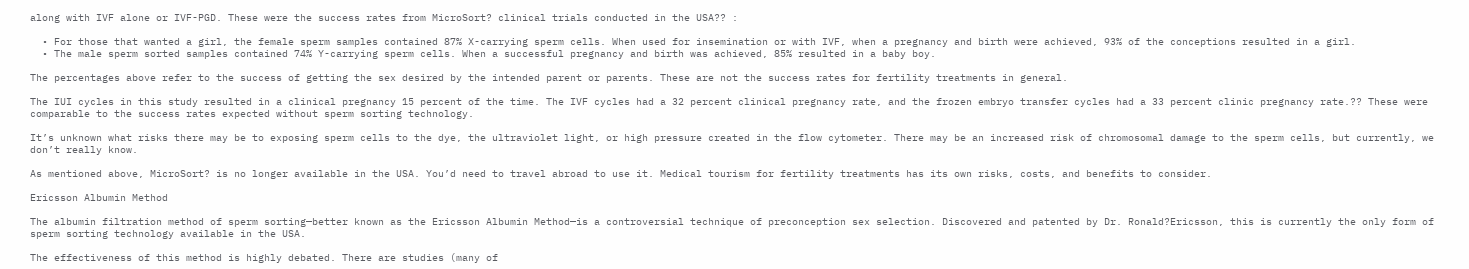along with IVF alone or IVF-PGD. These were the success rates from MicroSort? clinical trials conducted in the USA?? :

  • For those that wanted a girl, the female sperm samples contained 87% X-carrying sperm cells. When used for insemination or with IVF, when a pregnancy and birth were achieved, 93% of the conceptions resulted in a girl.
  • The male sperm sorted samples contained 74% Y-carrying sperm cells. When a successful pregnancy and birth was achieved, 85% resulted in a baby boy.

The percentages above refer to the success of getting the sex desired by the intended parent or parents. These are not the success rates for fertility treatments in general.

The IUI cycles in this study resulted in a clinical pregnancy 15 percent of the time. The IVF cycles had a 32 percent clinical pregnancy rate, and the frozen embryo transfer cycles had a 33 percent clinic pregnancy rate.?? These were comparable to the success rates expected without sperm sorting technology.

It’s unknown what risks there may be to exposing sperm cells to the dye, the ultraviolet light, or high pressure created in the flow cytometer. There may be an increased risk of chromosomal damage to the sperm cells, but currently, we don’t really know.

As mentioned above, MicroSort? is no longer available in the USA. You’d need to travel abroad to use it. Medical tourism for fertility treatments has its own risks, costs, and benefits to consider.

Ericsson Albumin Method

The albumin filtration method of sperm sorting—better known as the Ericsson Albumin Method—is a controversial technique of preconception sex selection. Discovered and patented by Dr. Ronald?Ericsson, this is currently the only form of sperm sorting technology available in the USA.

The effectiveness of this method is highly debated. There are studies (many of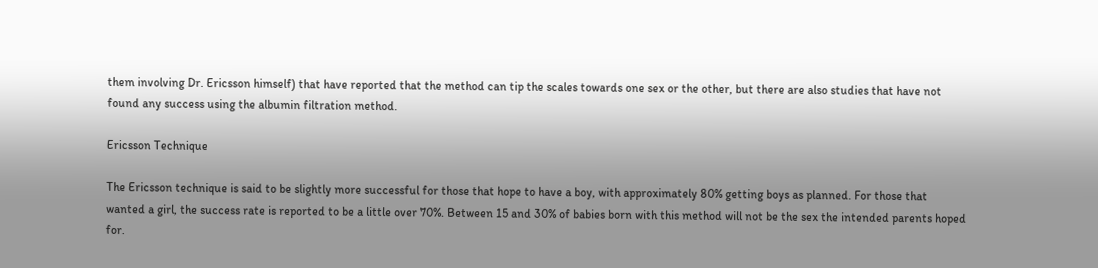them involving Dr. Ericsson himself) that have reported that the method can tip the scales towards one sex or the other, but there are also studies that have not found any success using the albumin filtration method.

Ericsson Technique

The Ericsson technique is said to be slightly more successful for those that hope to have a boy, with approximately 80% getting boys as planned. For those that wanted a girl, the success rate is reported to be a little over 70%. Between 15 and 30% of babies born with this method will not be the sex the intended parents hoped for.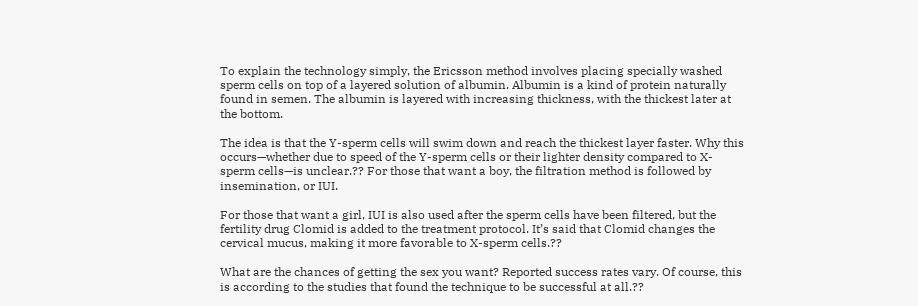To explain the technology simply, the Ericsson method involves placing specially washed sperm cells on top of a layered solution of albumin. Albumin is a kind of protein naturally found in semen. The albumin is layered with increasing thickness, with the thickest later at the bottom.

The idea is that the Y-sperm cells will swim down and reach the thickest layer faster. Why this occurs—whether due to speed of the Y-sperm cells or their lighter density compared to X-sperm cells—is unclear.?? For those that want a boy, the filtration method is followed by insemination, or IUI.

For those that want a girl, IUI is also used after the sperm cells have been filtered, but the fertility drug Clomid is added to the treatment protocol. It’s said that Clomid changes the cervical mucus, making it more favorable to X-sperm cells.??

What are the chances of getting the sex you want? Reported success rates vary. Of course, this is according to the studies that found the technique to be successful at all.??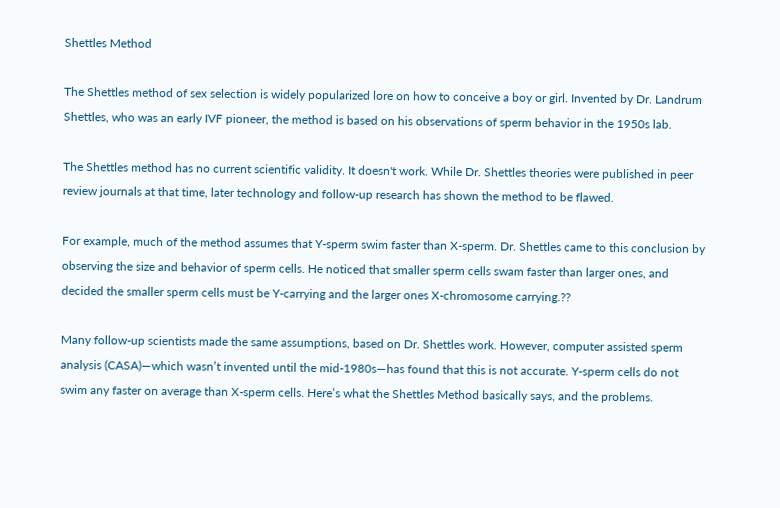Shettles Method

The Shettles method of sex selection is widely popularized lore on how to conceive a boy or girl. Invented by Dr. Landrum Shettles, who was an early IVF pioneer, the method is based on his observations of sperm behavior in the 1950s lab.

The Shettles method has no current scientific validity. It doesn't work. While Dr. Shettles theories were published in peer review journals at that time, later technology and follow-up research has shown the method to be flawed.

For example, much of the method assumes that Y-sperm swim faster than X-sperm. Dr. Shettles came to this conclusion by observing the size and behavior of sperm cells. He noticed that smaller sperm cells swam faster than larger ones, and decided the smaller sperm cells must be Y-carrying and the larger ones X-chromosome carrying.??

Many follow-up scientists made the same assumptions, based on Dr. Shettles work. However, computer assisted sperm analysis (CASA)—which wasn’t invented until the mid-1980s—has found that this is not accurate. Y-sperm cells do not swim any faster on average than X-sperm cells. Here’s what the Shettles Method basically says, and the problems.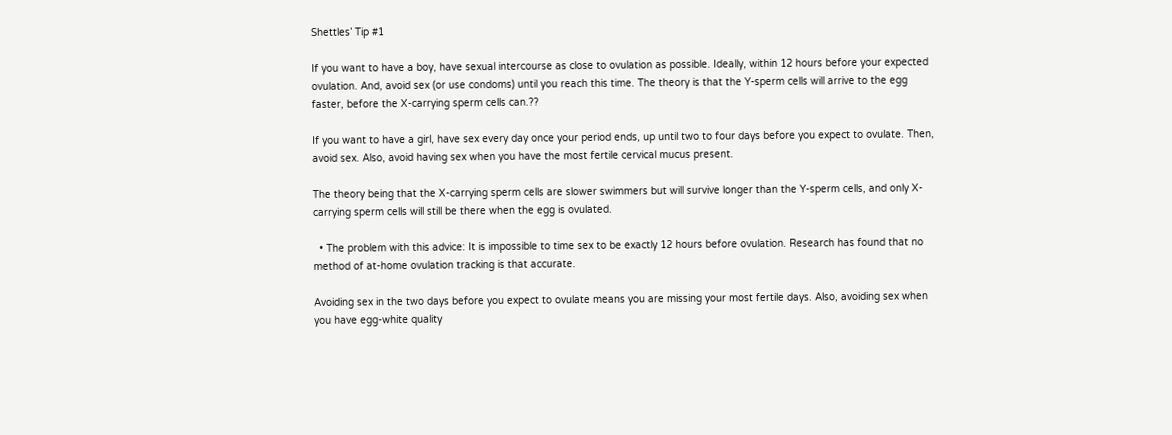Shettles’ Tip #1

If you want to have a boy, have sexual intercourse as close to ovulation as possible. Ideally, within 12 hours before your expected ovulation. And, avoid sex (or use condoms) until you reach this time. The theory is that the Y-sperm cells will arrive to the egg faster, before the X-carrying sperm cells can.??

If you want to have a girl, have sex every day once your period ends, up until two to four days before you expect to ovulate. Then, avoid sex. Also, avoid having sex when you have the most fertile cervical mucus present.

The theory being that the X-carrying sperm cells are slower swimmers but will survive longer than the Y-sperm cells, and only X-carrying sperm cells will still be there when the egg is ovulated.

  • The problem with this advice: It is impossible to time sex to be exactly 12 hours before ovulation. Research has found that no method of at-home ovulation tracking is that accurate.

Avoiding sex in the two days before you expect to ovulate means you are missing your most fertile days. Also, avoiding sex when you have egg-white quality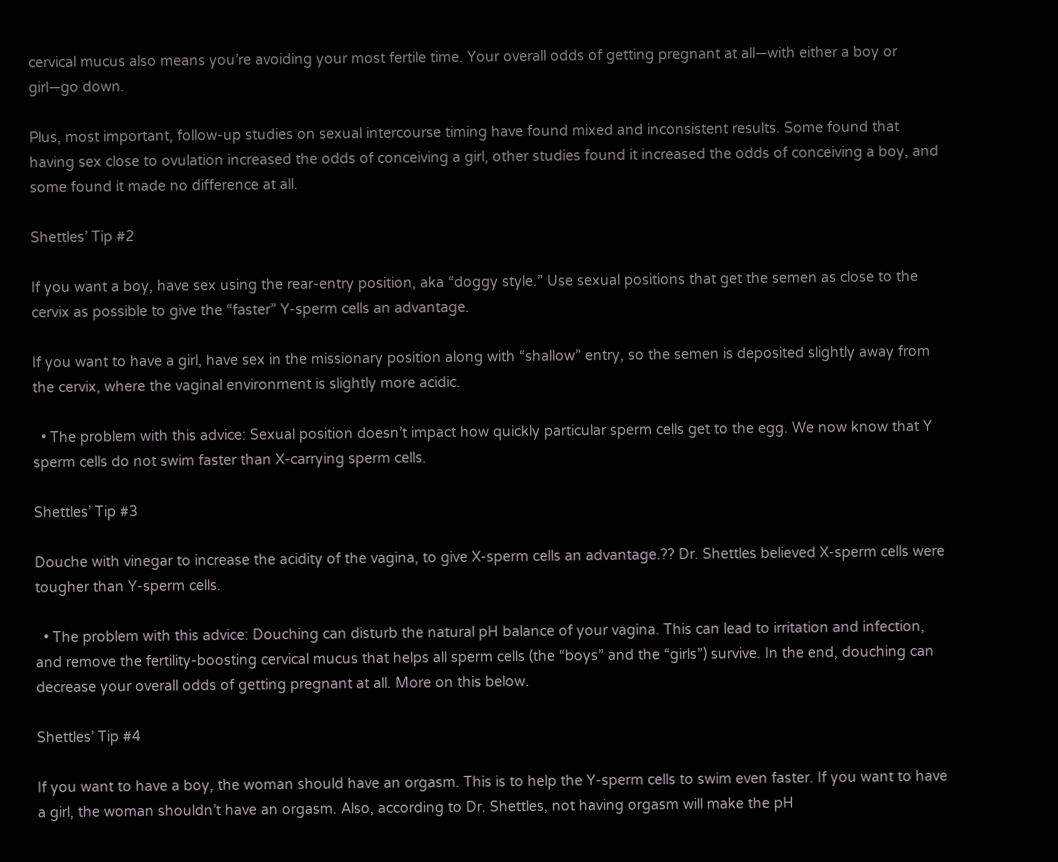cervical mucus also means you’re avoiding your most fertile time. Your overall odds of getting pregnant at all—with either a boy or girl—go down.

Plus, most important, follow-up studies on sexual intercourse timing have found mixed and inconsistent results. Some found that having sex close to ovulation increased the odds of conceiving a girl, other studies found it increased the odds of conceiving a boy, and some found it made no difference at all.

Shettles’ Tip #2

If you want a boy, have sex using the rear-entry position, aka “doggy style.” Use sexual positions that get the semen as close to the cervix as possible to give the “faster” Y-sperm cells an advantage.

If you want to have a girl, have sex in the missionary position along with “shallow” entry, so the semen is deposited slightly away from the cervix, where the vaginal environment is slightly more acidic.

  • The problem with this advice: Sexual position doesn’t impact how quickly particular sperm cells get to the egg. We now know that Y sperm cells do not swim faster than X-carrying sperm cells.

Shettles’ Tip #3

Douche with vinegar to increase the acidity of the vagina, to give X-sperm cells an advantage.?? Dr. Shettles believed X-sperm cells were tougher than Y-sperm cells.

  • The problem with this advice: Douching can disturb the natural pH balance of your vagina. This can lead to irritation and infection, and remove the fertility-boosting cervical mucus that helps all sperm cells (the “boys” and the “girls”) survive. In the end, douching can decrease your overall odds of getting pregnant at all. More on this below.

Shettles’ Tip #4

If you want to have a boy, the woman should have an orgasm. This is to help the Y-sperm cells to swim even faster. If you want to have a girl, the woman shouldn’t have an orgasm. Also, according to Dr. Shettles, not having orgasm will make the pH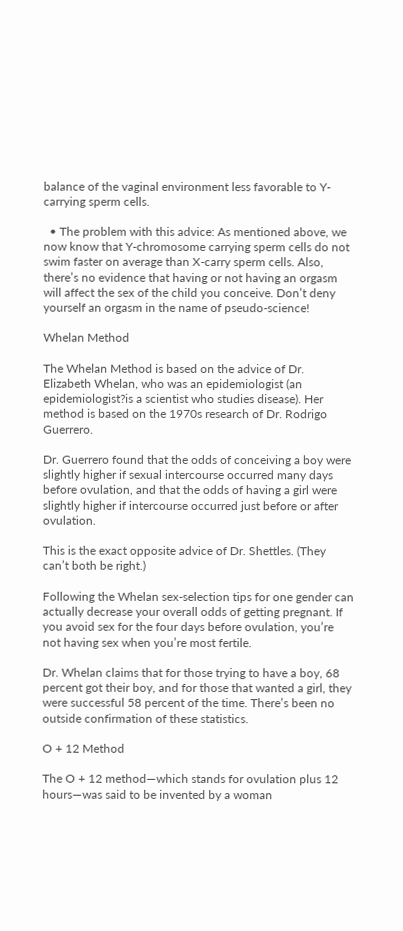balance of the vaginal environment less favorable to Y-carrying sperm cells.

  • The problem with this advice: As mentioned above, we now know that Y-chromosome carrying sperm cells do not swim faster on average than X-carry sperm cells. Also, there’s no evidence that having or not having an orgasm will affect the sex of the child you conceive. Don’t deny yourself an orgasm in the name of pseudo-science!

Whelan Method

The Whelan Method is based on the advice of Dr. Elizabeth Whelan, who was an epidemiologist (an epidemiologist?is a scientist who studies disease). Her method is based on the 1970s research of Dr. Rodrigo Guerrero.

Dr. Guerrero found that the odds of conceiving a boy were slightly higher if sexual intercourse occurred many days before ovulation, and that the odds of having a girl were slightly higher if intercourse occurred just before or after ovulation.

This is the exact opposite advice of Dr. Shettles. (They can’t both be right.)

Following the Whelan sex-selection tips for one gender can actually decrease your overall odds of getting pregnant. If you avoid sex for the four days before ovulation, you’re not having sex when you’re most fertile.

Dr. Whelan claims that for those trying to have a boy, 68 percent got their boy, and for those that wanted a girl, they were successful 58 percent of the time. There’s been no outside confirmation of these statistics.

O + 12 Method

The O + 12 method—which stands for ovulation plus 12 hours—was said to be invented by a woman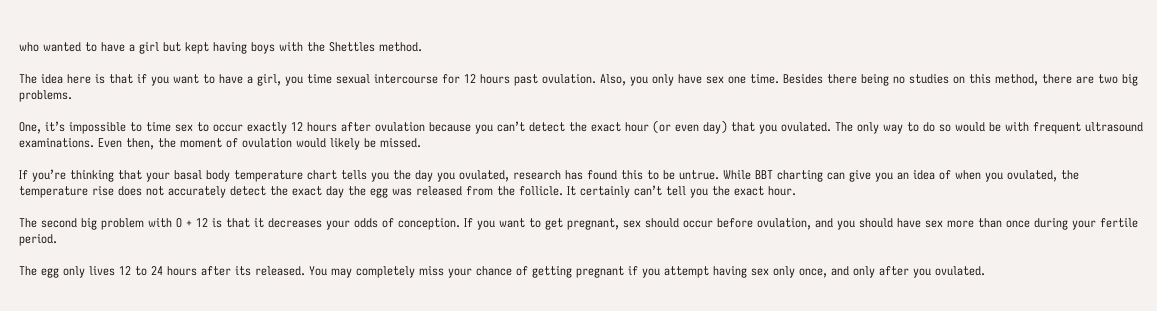who wanted to have a girl but kept having boys with the Shettles method.

The idea here is that if you want to have a girl, you time sexual intercourse for 12 hours past ovulation. Also, you only have sex one time. Besides there being no studies on this method, there are two big problems.

One, it’s impossible to time sex to occur exactly 12 hours after ovulation because you can’t detect the exact hour (or even day) that you ovulated. The only way to do so would be with frequent ultrasound examinations. Even then, the moment of ovulation would likely be missed.

If you’re thinking that your basal body temperature chart tells you the day you ovulated, research has found this to be untrue. While BBT charting can give you an idea of when you ovulated, the temperature rise does not accurately detect the exact day the egg was released from the follicle. It certainly can’t tell you the exact hour.

The second big problem with O + 12 is that it decreases your odds of conception. If you want to get pregnant, sex should occur before ovulation, and you should have sex more than once during your fertile period.

The egg only lives 12 to 24 hours after its released. You may completely miss your chance of getting pregnant if you attempt having sex only once, and only after you ovulated.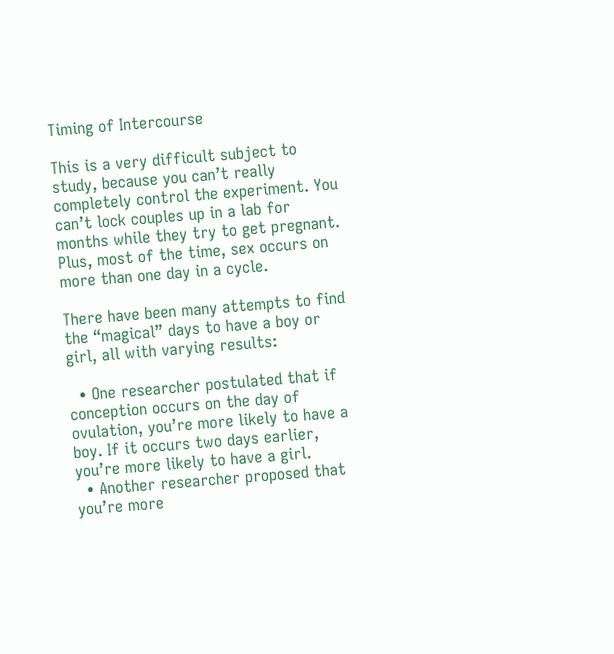Timing of Intercourse

This is a very difficult subject to study, because you can’t really completely control the experiment. You can’t lock couples up in a lab for months while they try to get pregnant. Plus, most of the time, sex occurs on more than one day in a cycle.

There have been many attempts to find the “magical” days to have a boy or girl, all with varying results:

  • One researcher postulated that if conception occurs on the day of ovulation, you’re more likely to have a boy. If it occurs two days earlier, you’re more likely to have a girl.
  • Another researcher proposed that you’re more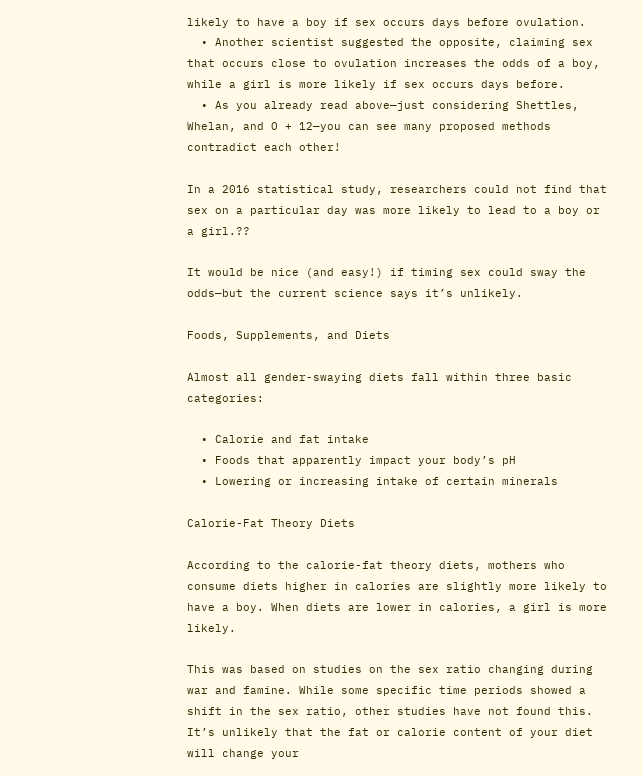likely to have a boy if sex occurs days before ovulation.
  • Another scientist suggested the opposite, claiming sex that occurs close to ovulation increases the odds of a boy, while a girl is more likely if sex occurs days before.
  • As you already read above—just considering Shettles, Whelan, and O + 12—you can see many proposed methods contradict each other!

In a 2016 statistical study, researchers could not find that sex on a particular day was more likely to lead to a boy or a girl.??

It would be nice (and easy!) if timing sex could sway the odds—but the current science says it’s unlikely.

Foods, Supplements, and Diets

Almost all gender-swaying diets fall within three basic categories:

  • Calorie and fat intake
  • Foods that apparently impact your body’s pH
  • Lowering or increasing intake of certain minerals

Calorie-Fat Theory Diets

According to the calorie-fat theory diets, mothers who consume diets higher in calories are slightly more likely to have a boy. When diets are lower in calories, a girl is more likely.

This was based on studies on the sex ratio changing during war and famine. While some specific time periods showed a shift in the sex ratio, other studies have not found this. It’s unlikely that the fat or calorie content of your diet will change your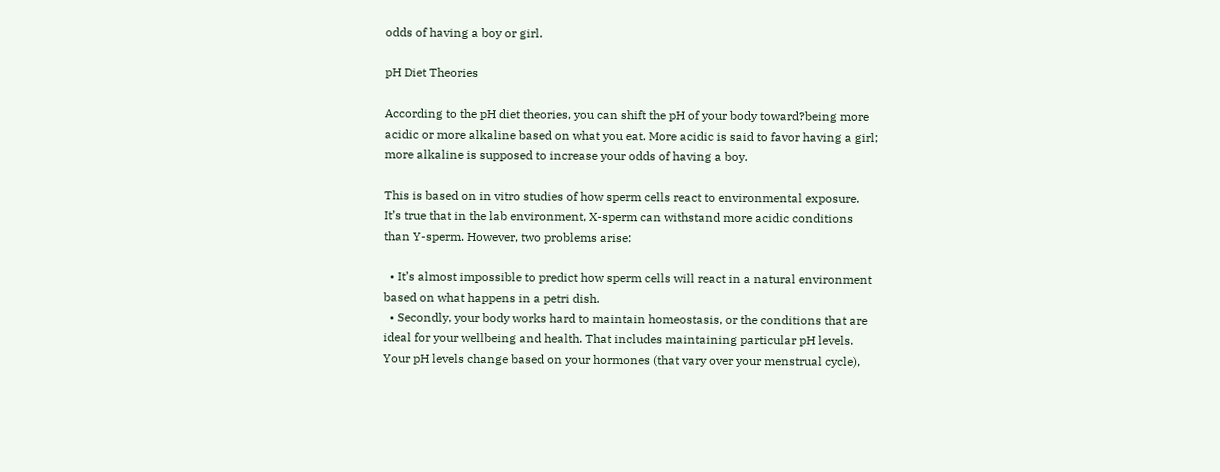odds of having a boy or girl.

pH Diet Theories

According to the pH diet theories, you can shift the pH of your body toward?being more acidic or more alkaline based on what you eat. More acidic is said to favor having a girl; more alkaline is supposed to increase your odds of having a boy.

This is based on in vitro studies of how sperm cells react to environmental exposure. It’s true that in the lab environment, X-sperm can withstand more acidic conditions than Y-sperm. However, two problems arise:

  • It’s almost impossible to predict how sperm cells will react in a natural environment based on what happens in a petri dish.
  • Secondly, your body works hard to maintain homeostasis, or the conditions that are ideal for your wellbeing and health. That includes maintaining particular pH levels. Your pH levels change based on your hormones (that vary over your menstrual cycle),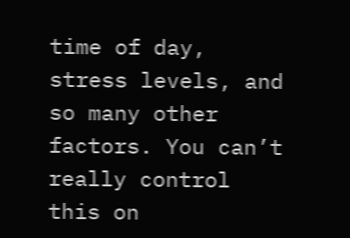time of day, stress levels, and so many other factors. You can’t really control this on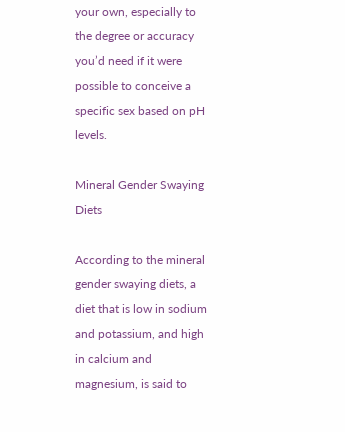your own, especially to the degree or accuracy you’d need if it were possible to conceive a specific sex based on pH levels.

Mineral Gender Swaying Diets

According to the mineral gender swaying diets, a diet that is low in sodium and potassium, and high in calcium and magnesium, is said to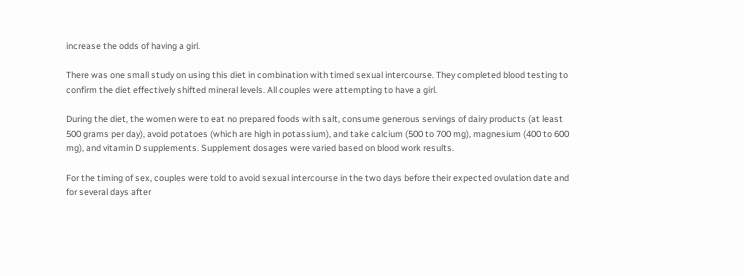increase the odds of having a girl.

There was one small study on using this diet in combination with timed sexual intercourse. They completed blood testing to confirm the diet effectively shifted mineral levels. All couples were attempting to have a girl.

During the diet, the women were to eat no prepared foods with salt, consume generous servings of dairy products (at least 500 grams per day), avoid potatoes (which are high in potassium), and take calcium (500 to 700 mg), magnesium (400 to 600 mg), and vitamin D supplements. Supplement dosages were varied based on blood work results.

For the timing of sex, couples were told to avoid sexual intercourse in the two days before their expected ovulation date and for several days after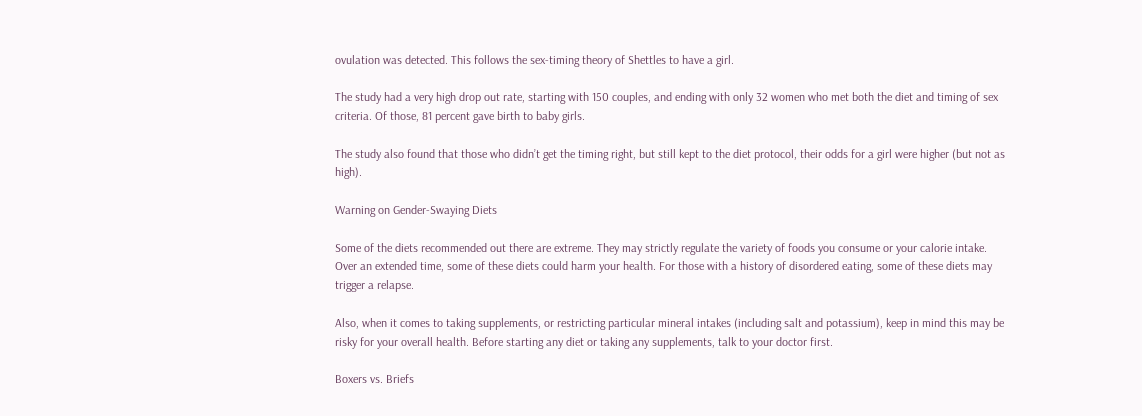ovulation was detected. This follows the sex-timing theory of Shettles to have a girl.

The study had a very high drop out rate, starting with 150 couples, and ending with only 32 women who met both the diet and timing of sex criteria. Of those, 81 percent gave birth to baby girls.

The study also found that those who didn’t get the timing right, but still kept to the diet protocol, their odds for a girl were higher (but not as high).

Warning on Gender-Swaying Diets

Some of the diets recommended out there are extreme. They may strictly regulate the variety of foods you consume or your calorie intake. Over an extended time, some of these diets could harm your health. For those with a history of disordered eating, some of these diets may trigger a relapse.

Also, when it comes to taking supplements, or restricting particular mineral intakes (including salt and potassium), keep in mind this may be risky for your overall health. Before starting any diet or taking any supplements, talk to your doctor first.

Boxers vs. Briefs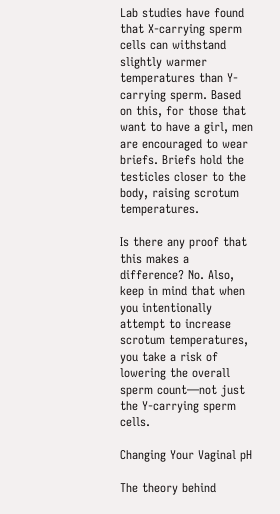Lab studies have found that X-carrying sperm cells can withstand slightly warmer temperatures than Y-carrying sperm. Based on this, for those that want to have a girl, men are encouraged to wear briefs. Briefs hold the testicles closer to the body, raising scrotum temperatures.

Is there any proof that this makes a difference? No. Also, keep in mind that when you intentionally attempt to increase scrotum temperatures, you take a risk of lowering the overall sperm count—not just the Y-carrying sperm cells.

Changing Your Vaginal pH

The theory behind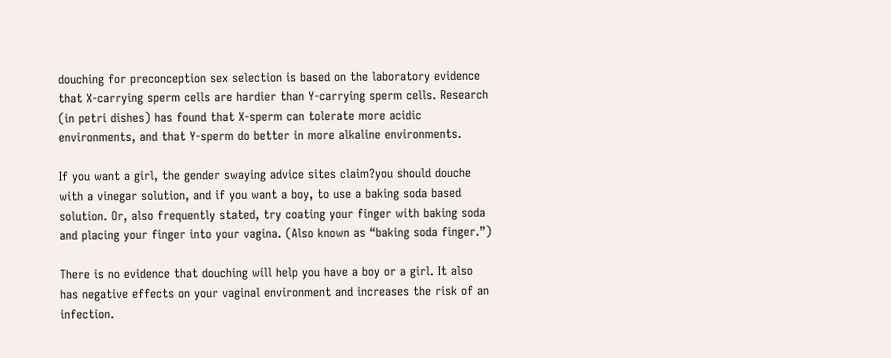douching for preconception sex selection is based on the laboratory evidence that X-carrying sperm cells are hardier than Y-carrying sperm cells. Research (in petri dishes) has found that X-sperm can tolerate more acidic environments, and that Y-sperm do better in more alkaline environments.

If you want a girl, the gender swaying advice sites claim?you should douche with a vinegar solution, and if you want a boy, to use a baking soda based solution. Or, also frequently stated, try coating your finger with baking soda and placing your finger into your vagina. (Also known as “baking soda finger.”)

There is no evidence that douching will help you have a boy or a girl. It also has negative effects on your vaginal environment and increases the risk of an infection.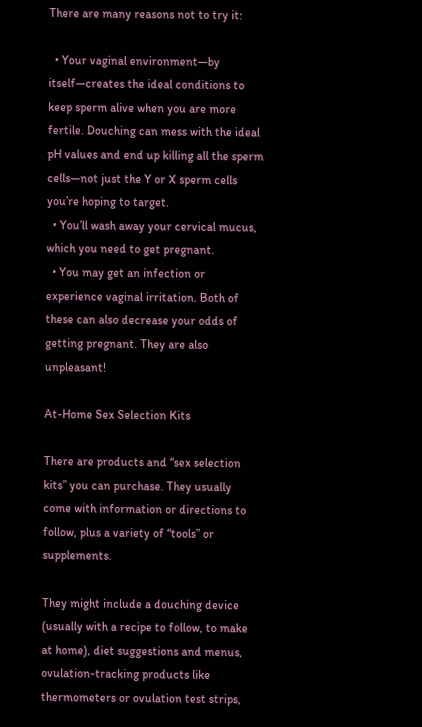There are many reasons not to try it:

  • Your vaginal environment—by itself—creates the ideal conditions to keep sperm alive when you are more fertile. Douching can mess with the ideal pH values and end up killing all the sperm cells—not just the Y or X sperm cells you’re hoping to target.
  • You’ll wash away your cervical mucus, which you need to get pregnant.
  • You may get an infection or experience vaginal irritation. Both of these can also decrease your odds of getting pregnant. They are also unpleasant!

At-Home Sex Selection Kits

There are products and “sex selection kits” you can purchase. They usually come with information or directions to follow, plus a variety of “tools” or supplements.

They might include a douching device (usually with a recipe to follow, to make at home), diet suggestions and menus, ovulation-tracking products like thermometers or ovulation test strips,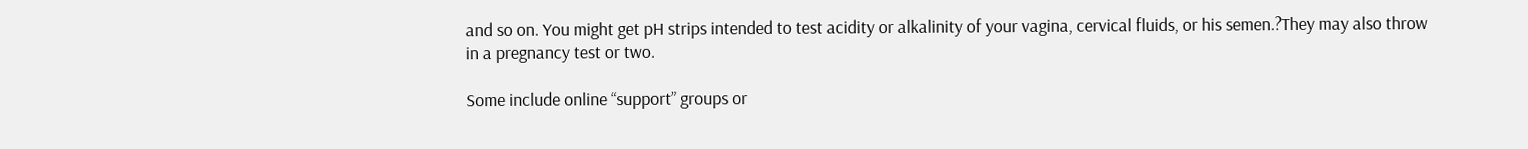and so on. You might get pH strips intended to test acidity or alkalinity of your vagina, cervical fluids, or his semen.?They may also throw in a pregnancy test or two.

Some include online “support” groups or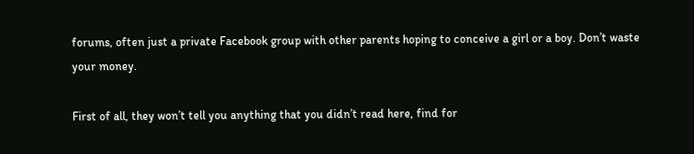forums, often just a private Facebook group with other parents hoping to conceive a girl or a boy. Don’t waste your money.

First of all, they won’t tell you anything that you didn’t read here, find for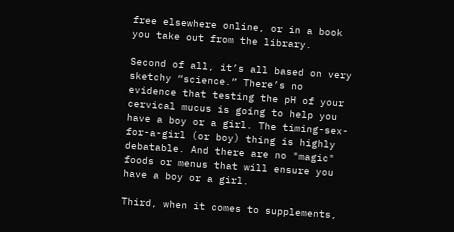free elsewhere online, or in a book you take out from the library.

Second of all, it’s all based on very sketchy “science.” There’s no evidence that testing the pH of your cervical mucus is going to help you have a boy or a girl. The timing-sex-for-a-girl (or boy) thing is highly debatable. And there are no "magic" foods or menus that will ensure you have a boy or a girl.

Third, when it comes to supplements,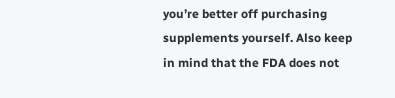you’re better off purchasing supplements yourself. Also keep in mind that the FDA does not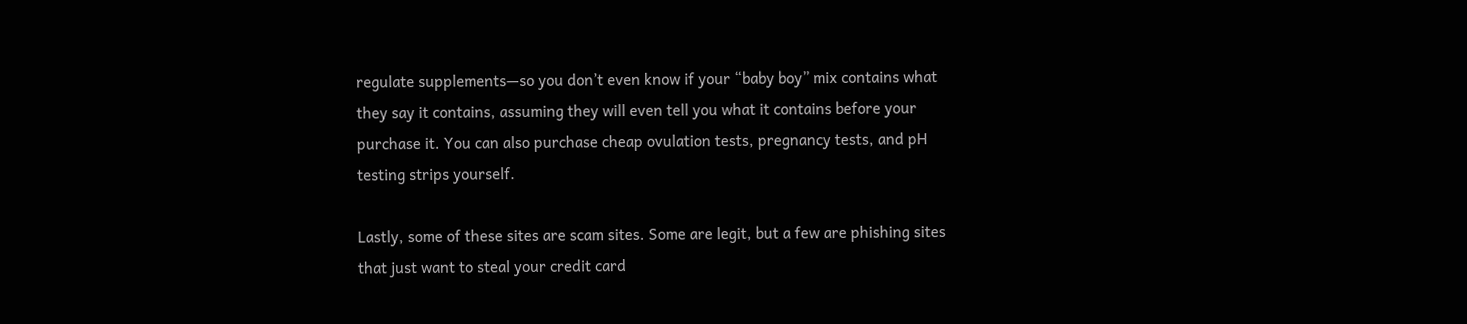regulate supplements—so you don’t even know if your “baby boy” mix contains what they say it contains, assuming they will even tell you what it contains before your purchase it. You can also purchase cheap ovulation tests, pregnancy tests, and pH testing strips yourself.

Lastly, some of these sites are scam sites. Some are legit, but a few are phishing sites that just want to steal your credit card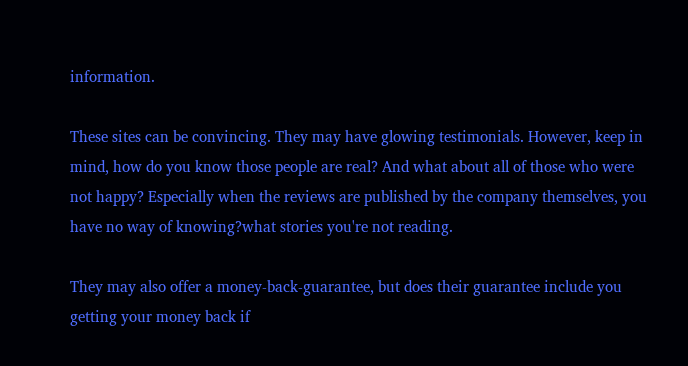information.

These sites can be convincing. They may have glowing testimonials. However, keep in mind, how do you know those people are real? And what about all of those who were not happy? Especially when the reviews are published by the company themselves, you have no way of knowing?what stories you're not reading.

They may also offer a money-back-guarantee, but does their guarantee include you getting your money back if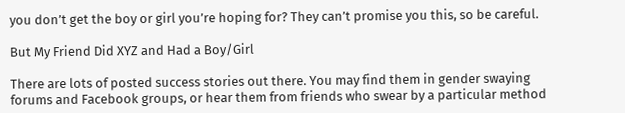you don’t get the boy or girl you’re hoping for? They can’t promise you this, so be careful.

But My Friend Did XYZ and Had a Boy/Girl

There are lots of posted success stories out there. You may find them in gender swaying forums and Facebook groups, or hear them from friends who swear by a particular method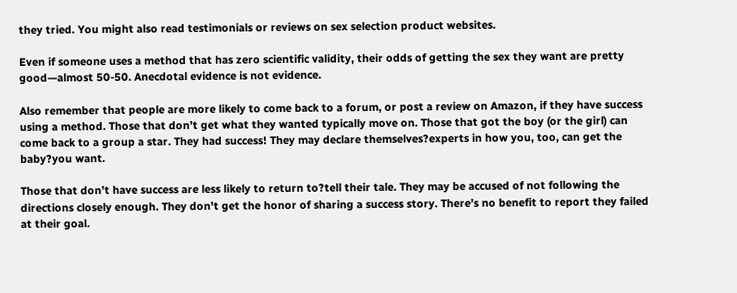they tried. You might also read testimonials or reviews on sex selection product websites.

Even if someone uses a method that has zero scientific validity, their odds of getting the sex they want are pretty good—almost 50-50. Anecdotal evidence is not evidence.

Also remember that people are more likely to come back to a forum, or post a review on Amazon, if they have success using a method. Those that don’t get what they wanted typically move on. Those that got the boy (or the girl) can come back to a group a star. They had success! They may declare themselves?experts in how you, too, can get the baby?you want.

Those that don’t have success are less likely to return to?tell their tale. They may be accused of not following the directions closely enough. They don't get the honor of sharing a success story. There’s no benefit to report they failed at their goal.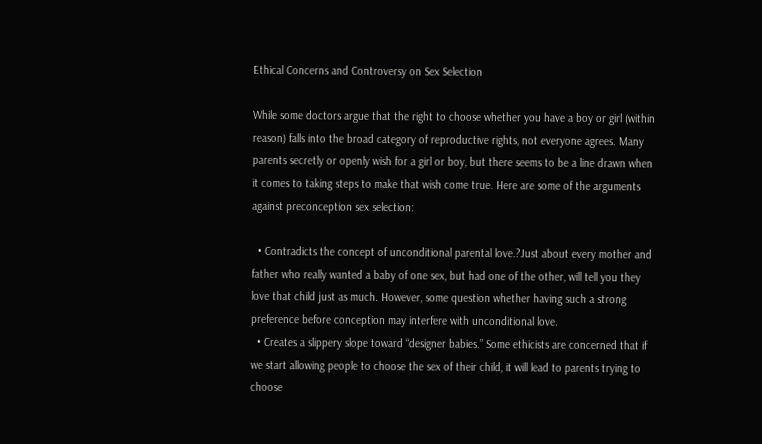Ethical Concerns and Controversy on Sex Selection

While some doctors argue that the right to choose whether you have a boy or girl (within reason) falls into the broad category of reproductive rights, not everyone agrees. Many parents secretly or openly wish for a girl or boy, but there seems to be a line drawn when it comes to taking steps to make that wish come true. Here are some of the arguments against preconception sex selection:

  • Contradicts the concept of unconditional parental love.?Just about every mother and father who really wanted a baby of one sex, but had one of the other, will tell you they love that child just as much. However, some question whether having such a strong preference before conception may interfere with unconditional love.
  • Creates a slippery slope toward “designer babies.” Some ethicists are concerned that if we start allowing people to choose the sex of their child, it will lead to parents trying to choose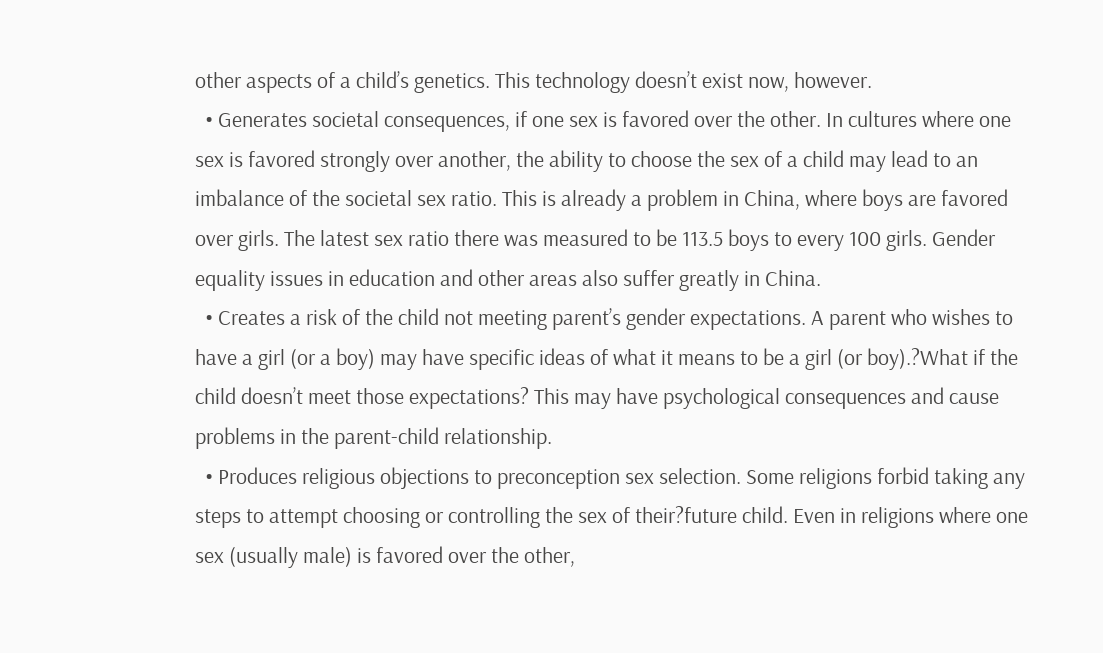other aspects of a child’s genetics. This technology doesn’t exist now, however.
  • Generates societal consequences, if one sex is favored over the other. In cultures where one sex is favored strongly over another, the ability to choose the sex of a child may lead to an imbalance of the societal sex ratio. This is already a problem in China, where boys are favored over girls. The latest sex ratio there was measured to be 113.5 boys to every 100 girls. Gender equality issues in education and other areas also suffer greatly in China.
  • Creates a risk of the child not meeting parent’s gender expectations. A parent who wishes to have a girl (or a boy) may have specific ideas of what it means to be a girl (or boy).?What if the child doesn’t meet those expectations? This may have psychological consequences and cause problems in the parent-child relationship.
  • Produces religious objections to preconception sex selection. Some religions forbid taking any steps to attempt choosing or controlling the sex of their?future child. Even in religions where one sex (usually male) is favored over the other,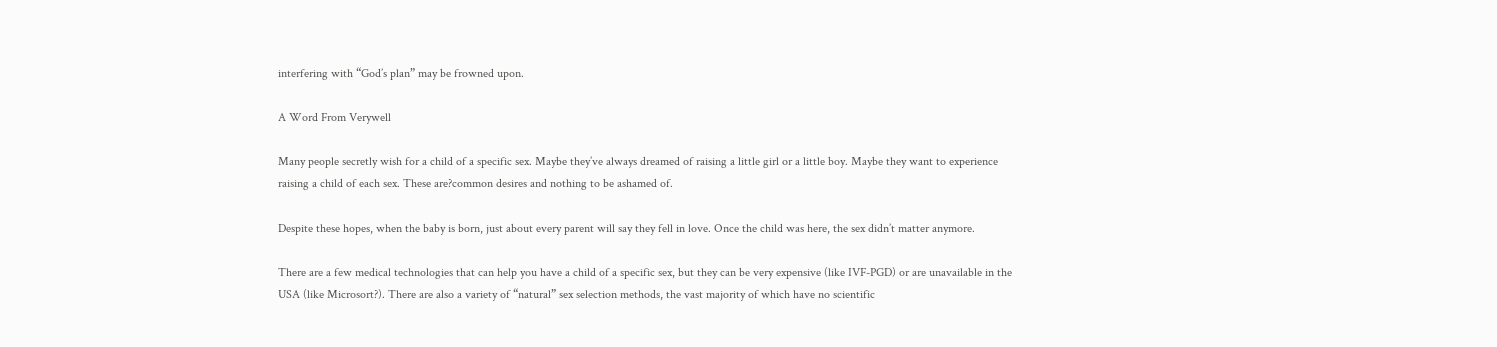interfering with “God’s plan” may be frowned upon.

A Word From Verywell

Many people secretly wish for a child of a specific sex. Maybe they’ve always dreamed of raising a little girl or a little boy. Maybe they want to experience raising a child of each sex. These are?common desires and nothing to be ashamed of.

Despite these hopes, when the baby is born, just about every parent will say they fell in love. Once the child was here, the sex didn’t matter anymore.

There are a few medical technologies that can help you have a child of a specific sex, but they can be very expensive (like IVF-PGD) or are unavailable in the USA (like Microsort?). There are also a variety of “natural” sex selection methods, the vast majority of which have no scientific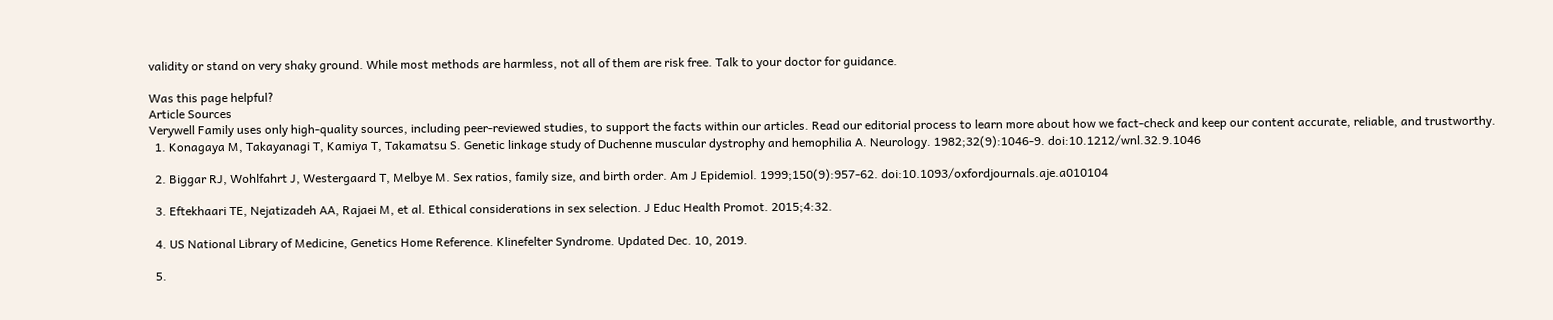validity or stand on very shaky ground. While most methods are harmless, not all of them are risk free. Talk to your doctor for guidance.

Was this page helpful?
Article Sources
Verywell Family uses only high-quality sources, including peer-reviewed studies, to support the facts within our articles. Read our editorial process to learn more about how we fact-check and keep our content accurate, reliable, and trustworthy.
  1. Konagaya M, Takayanagi T, Kamiya T, Takamatsu S. Genetic linkage study of Duchenne muscular dystrophy and hemophilia A. Neurology. 1982;32(9):1046-9. doi:10.1212/wnl.32.9.1046

  2. Biggar RJ, Wohlfahrt J, Westergaard T, Melbye M. Sex ratios, family size, and birth order. Am J Epidemiol. 1999;150(9):957-62. doi:10.1093/oxfordjournals.aje.a010104

  3. Eftekhaari TE, Nejatizadeh AA, Rajaei M, et al. Ethical considerations in sex selection. J Educ Health Promot. 2015;4:32.

  4. US National Library of Medicine, Genetics Home Reference. Klinefelter Syndrome. Updated Dec. 10, 2019.

  5.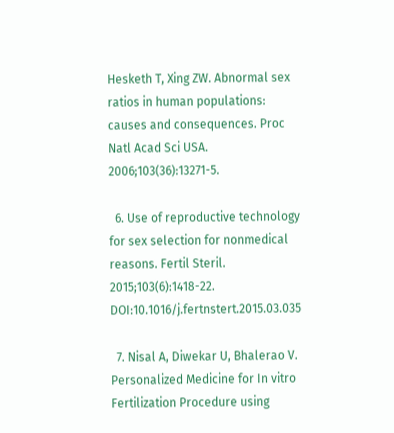Hesketh T, Xing ZW. Abnormal sex ratios in human populations: causes and consequences. Proc Natl Acad Sci USA. 2006;103(36):13271-5.

  6. Use of reproductive technology for sex selection for nonmedical reasons. Fertil Steril. 2015;103(6):1418-22. DOI:10.1016/j.fertnstert.2015.03.035

  7. Nisal A, Diwekar U, Bhalerao V. Personalized Medicine for In vitro Fertilization Procedure using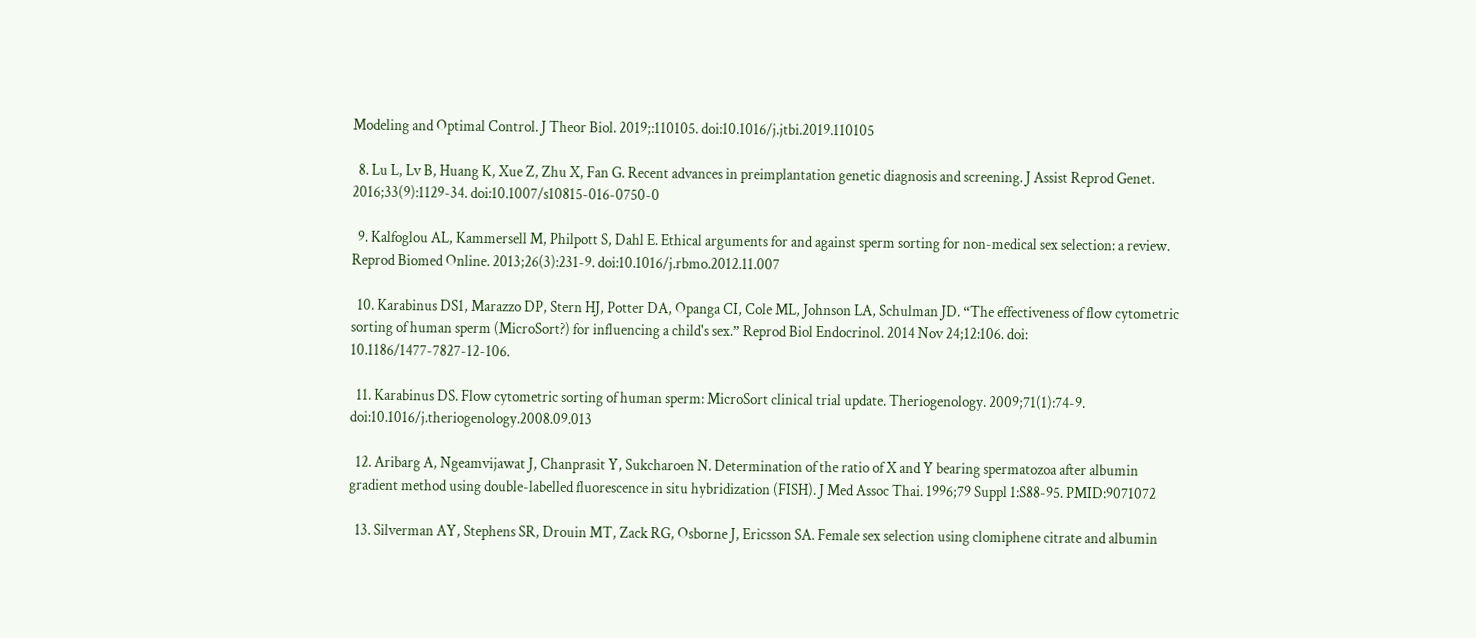Modeling and Optimal Control. J Theor Biol. 2019;:110105. doi:10.1016/j.jtbi.2019.110105

  8. Lu L, Lv B, Huang K, Xue Z, Zhu X, Fan G. Recent advances in preimplantation genetic diagnosis and screening. J Assist Reprod Genet. 2016;33(9):1129-34. doi:10.1007/s10815-016-0750-0

  9. Kalfoglou AL, Kammersell M, Philpott S, Dahl E. Ethical arguments for and against sperm sorting for non-medical sex selection: a review. Reprod Biomed Online. 2013;26(3):231-9. doi:10.1016/j.rbmo.2012.11.007

  10. Karabinus DS1, Marazzo DP, Stern HJ, Potter DA, Opanga CI, Cole ML, Johnson LA, Schulman JD. “The effectiveness of flow cytometric sorting of human sperm (MicroSort?) for influencing a child's sex.” Reprod Biol Endocrinol. 2014 Nov 24;12:106. doi: 10.1186/1477-7827-12-106.

  11. Karabinus DS. Flow cytometric sorting of human sperm: MicroSort clinical trial update. Theriogenology. 2009;71(1):74-9. doi:10.1016/j.theriogenology.2008.09.013

  12. Aribarg A, Ngeamvijawat J, Chanprasit Y, Sukcharoen N. Determination of the ratio of X and Y bearing spermatozoa after albumin gradient method using double-labelled fluorescence in situ hybridization (FISH). J Med Assoc Thai. 1996;79 Suppl 1:S88-95. PMID:9071072

  13. Silverman AY, Stephens SR, Drouin MT, Zack RG, Osborne J, Ericsson SA. Female sex selection using clomiphene citrate and albumin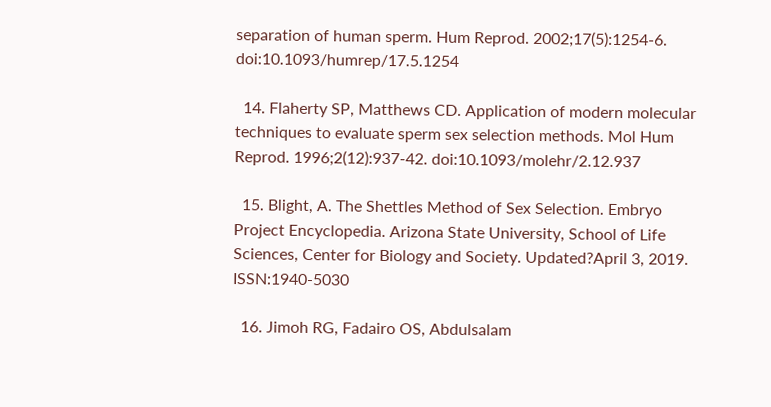separation of human sperm. Hum Reprod. 2002;17(5):1254-6. doi:10.1093/humrep/17.5.1254

  14. Flaherty SP, Matthews CD. Application of modern molecular techniques to evaluate sperm sex selection methods. Mol Hum Reprod. 1996;2(12):937-42. doi:10.1093/molehr/2.12.937

  15. Blight, A. The Shettles Method of Sex Selection. Embryo Project Encyclopedia. Arizona State University, School of Life Sciences, Center for Biology and Society. Updated?April 3, 2019. ISSN:1940-5030

  16. Jimoh RG, Fadairo OS, Abdulsalam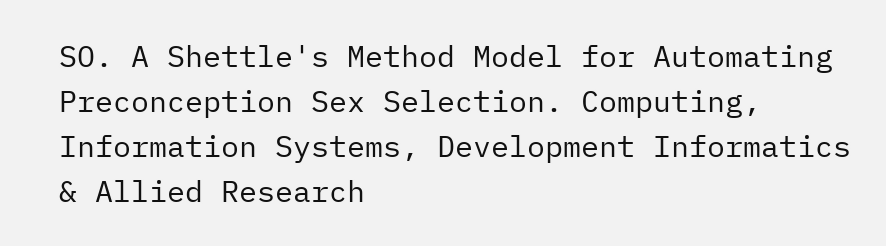SO. A Shettle's Method Model for Automating Preconception Sex Selection. Computing, Information Systems, Development Informatics & Allied Research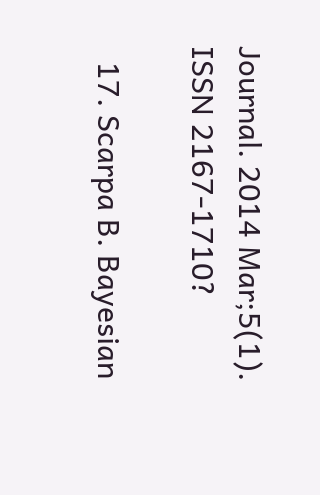Journal. 2014 Mar;5(1). ISSN 2167-1710?

  17. Scarpa B. Bayesian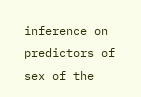inference on predictors of sex of the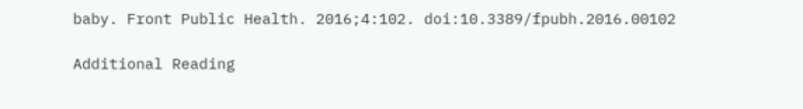baby. Front Public Health. 2016;4:102. doi:10.3389/fpubh.2016.00102

Additional Reading